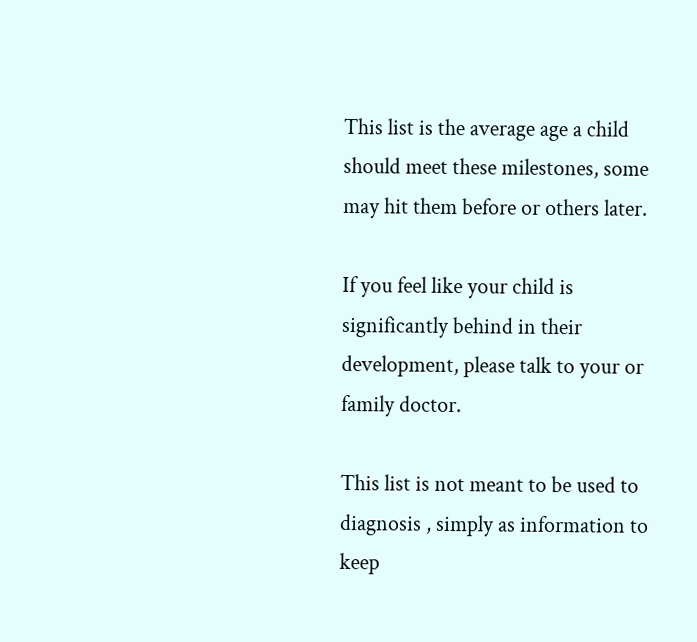This list is the average age a child should meet these milestones, some may hit them before or others later.

If you feel like your child is significantly behind in their development, please talk to your or family doctor.

This list is not meant to be used to  diagnosis , simply as information to keep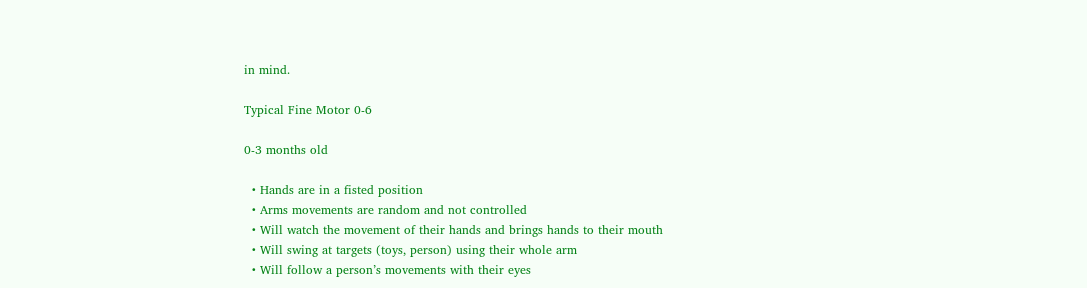in mind.

Typical Fine Motor 0-6

0-3 months old

  • Hands are in a fisted position
  • Arms movements are random and not controlled
  • Will watch the movement of their hands and brings hands to their mouth
  • Will swing at targets (toys, person) using their whole arm
  • Will follow a person’s movements with their eyes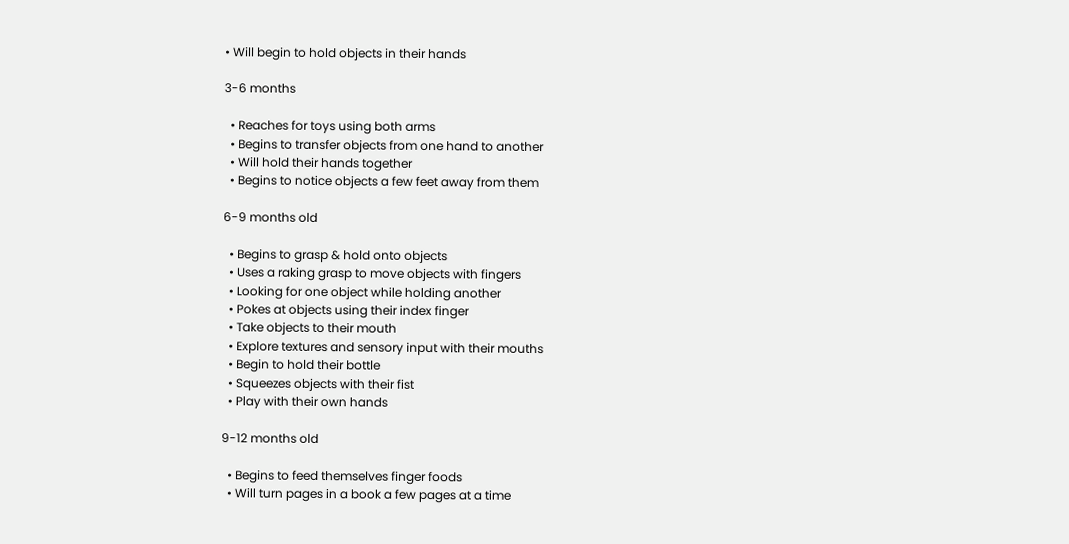• Will begin to hold objects in their hands

3-6 months

  • Reaches for toys using both arms
  • Begins to transfer objects from one hand to another
  • Will hold their hands together
  • Begins to notice objects a few feet away from them

6-9 months old

  • Begins to grasp & hold onto objects
  • Uses a raking grasp to move objects with fingers
  • Looking for one object while holding another
  • Pokes at objects using their index finger
  • Take objects to their mouth
  • Explore textures and sensory input with their mouths
  • Begin to hold their bottle
  • Squeezes objects with their fist
  • Play with their own hands

9-12 months old

  • Begins to feed themselves finger foods
  • Will turn pages in a book a few pages at a time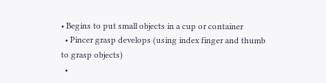• Begins to put small objects in a cup or container
  • Pincer grasp develops (using index finger and thumb to grasp objects)
  •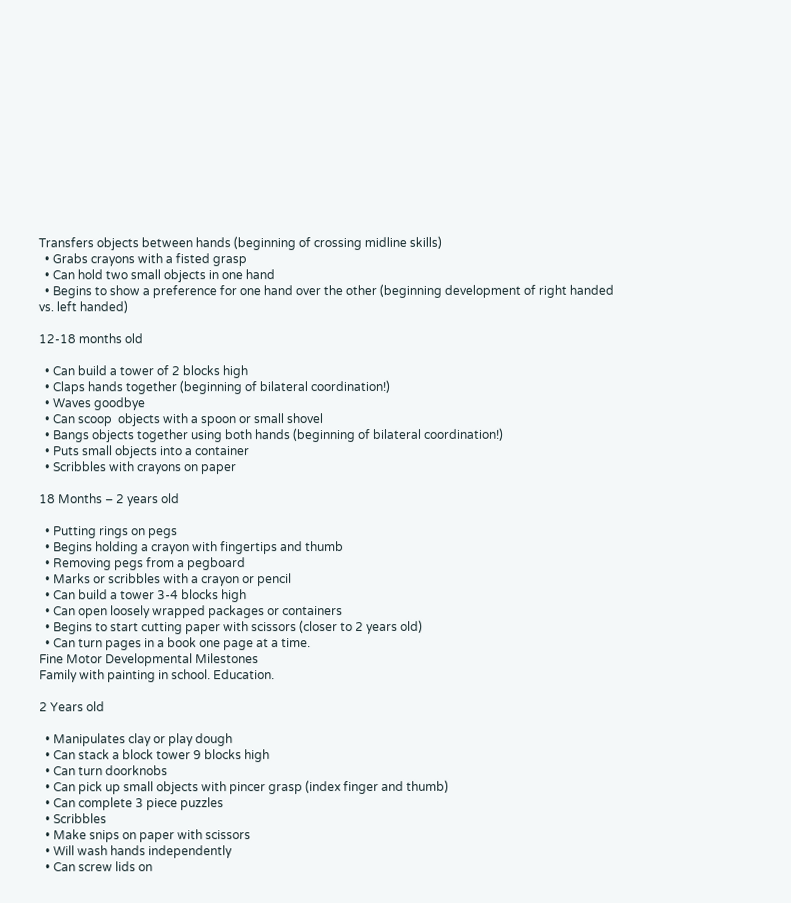Transfers objects between hands (beginning of crossing midline skills)
  • Grabs crayons with a fisted grasp
  • Can hold two small objects in one hand
  • Begins to show a preference for one hand over the other (beginning development of right handed vs. left handed)

12-18 months old

  • Can build a tower of 2 blocks high
  • Claps hands together (beginning of bilateral coordination!)
  • Waves goodbye
  • Can scoop  objects with a spoon or small shovel
  • Bangs objects together using both hands (beginning of bilateral coordination!)
  • Puts small objects into a container
  • Scribbles with crayons on paper

18 Months – 2 years old

  • Putting rings on pegs
  • Begins holding a crayon with fingertips and thumb
  • Removing pegs from a pegboard
  • Marks or scribbles with a crayon or pencil
  • Can build a tower 3-4 blocks high
  • Can open loosely wrapped packages or containers
  • Begins to start cutting paper with scissors (closer to 2 years old)
  • Can turn pages in a book one page at a time.
Fine Motor Developmental Milestones
Family with painting in school. Education.

2 Years old

  • Manipulates clay or play dough
  • Can stack a block tower 9 blocks high
  • Can turn doorknobs
  • Can pick up small objects with pincer grasp (index finger and thumb)
  • Can complete 3 piece puzzles
  • Scribbles
  • Make snips on paper with scissors
  • Will wash hands independently
  • Can screw lids on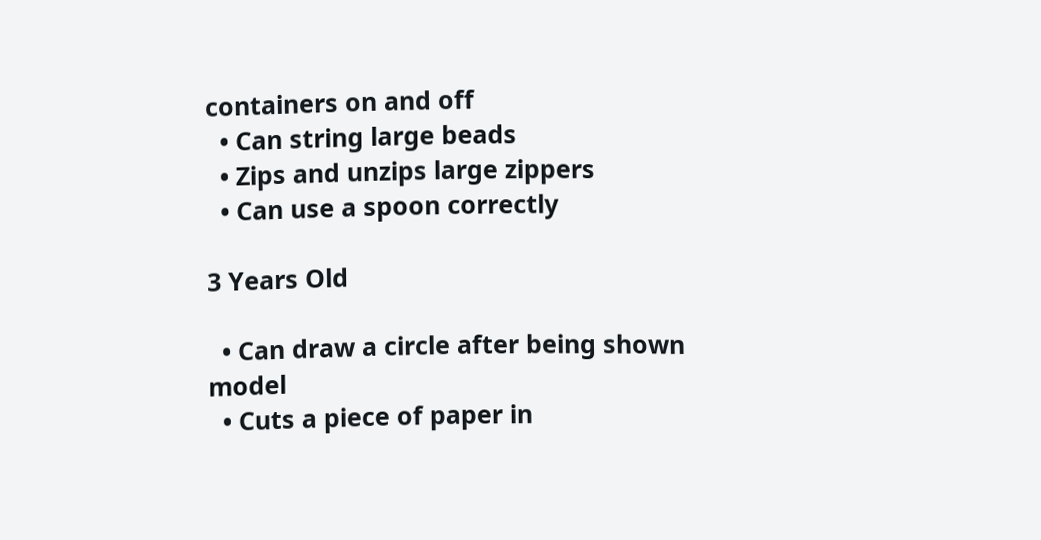containers on and off
  • Can string large beads
  • Zips and unzips large zippers
  • Can use a spoon correctly

3 Years Old

  • Can draw a circle after being shown model
  • Cuts a piece of paper in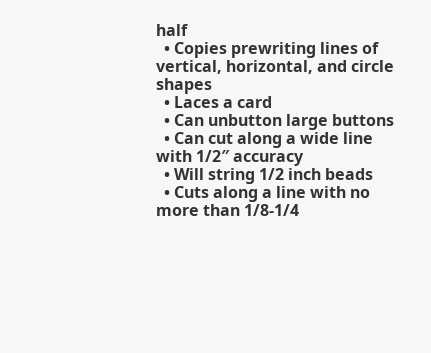half
  • Copies prewriting lines of vertical, horizontal, and circle shapes
  • Laces a card
  • Can unbutton large buttons
  • Can cut along a wide line with 1/2″ accuracy
  • Will string 1/2 inch beads
  • Cuts along a line with no more than 1/8-1/4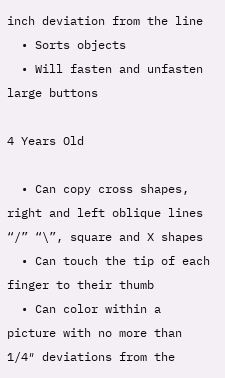inch deviation from the line
  • Sorts objects
  • Will fasten and unfasten large buttons

4 Years Old

  • Can copy cross shapes, right and left oblique lines “/” “\”, square and X shapes
  • Can touch the tip of each finger to their thumb
  • Can color within a picture with no more than 1/4″ deviations from the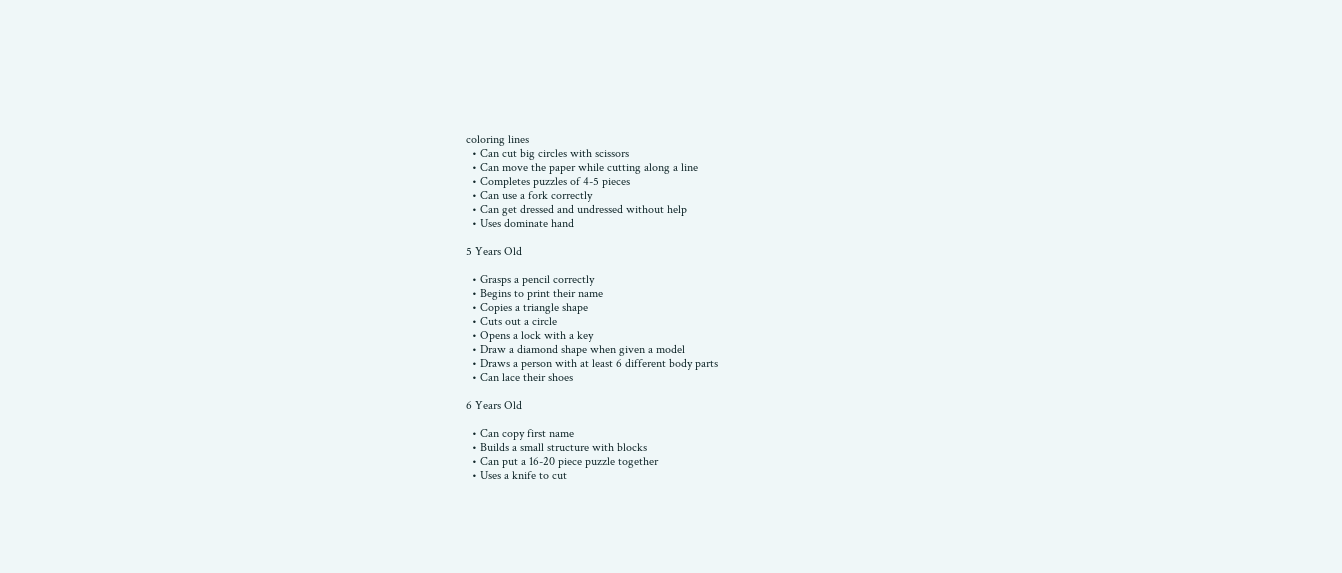coloring lines
  • Can cut big circles with scissors
  • Can move the paper while cutting along a line
  • Completes puzzles of 4-5 pieces
  • Can use a fork correctly
  • Can get dressed and undressed without help
  • Uses dominate hand

5 Years Old

  • Grasps a pencil correctly
  • Begins to print their name
  • Copies a triangle shape
  • Cuts out a circle
  • Opens a lock with a key
  • Draw a diamond shape when given a model
  • Draws a person with at least 6 different body parts
  • Can lace their shoes

6 Years Old

  • Can copy first name
  • Builds a small structure with blocks
  • Can put a 16-20 piece puzzle together
  • Uses a knife to cut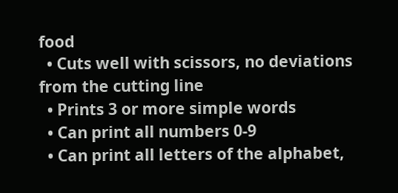food
  • Cuts well with scissors, no deviations from the cutting line
  • Prints 3 or more simple words
  • Can print all numbers 0-9
  • Can print all letters of the alphabet,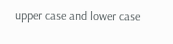upper case and lower case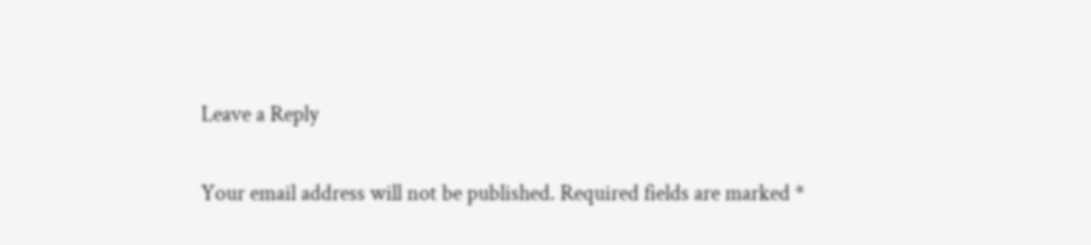Leave a Reply

Your email address will not be published. Required fields are marked *